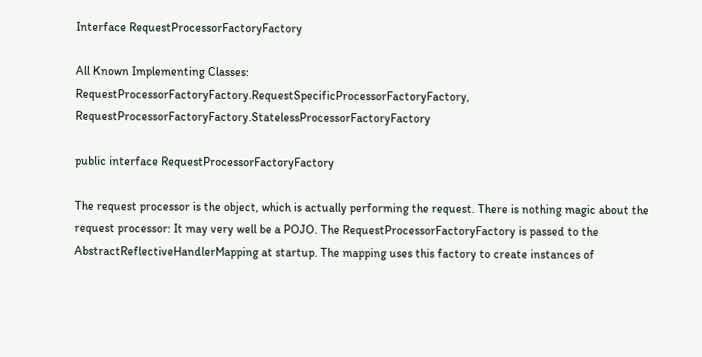Interface RequestProcessorFactoryFactory

All Known Implementing Classes:
RequestProcessorFactoryFactory.RequestSpecificProcessorFactoryFactory, RequestProcessorFactoryFactory.StatelessProcessorFactoryFactory

public interface RequestProcessorFactoryFactory

The request processor is the object, which is actually performing the request. There is nothing magic about the request processor: It may very well be a POJO. The RequestProcessorFactoryFactory is passed to the AbstractReflectiveHandlerMapping at startup. The mapping uses this factory to create instances of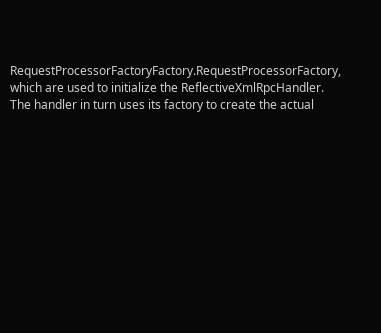RequestProcessorFactoryFactory.RequestProcessorFactory, which are used to initialize the ReflectiveXmlRpcHandler. The handler in turn uses its factory to create the actual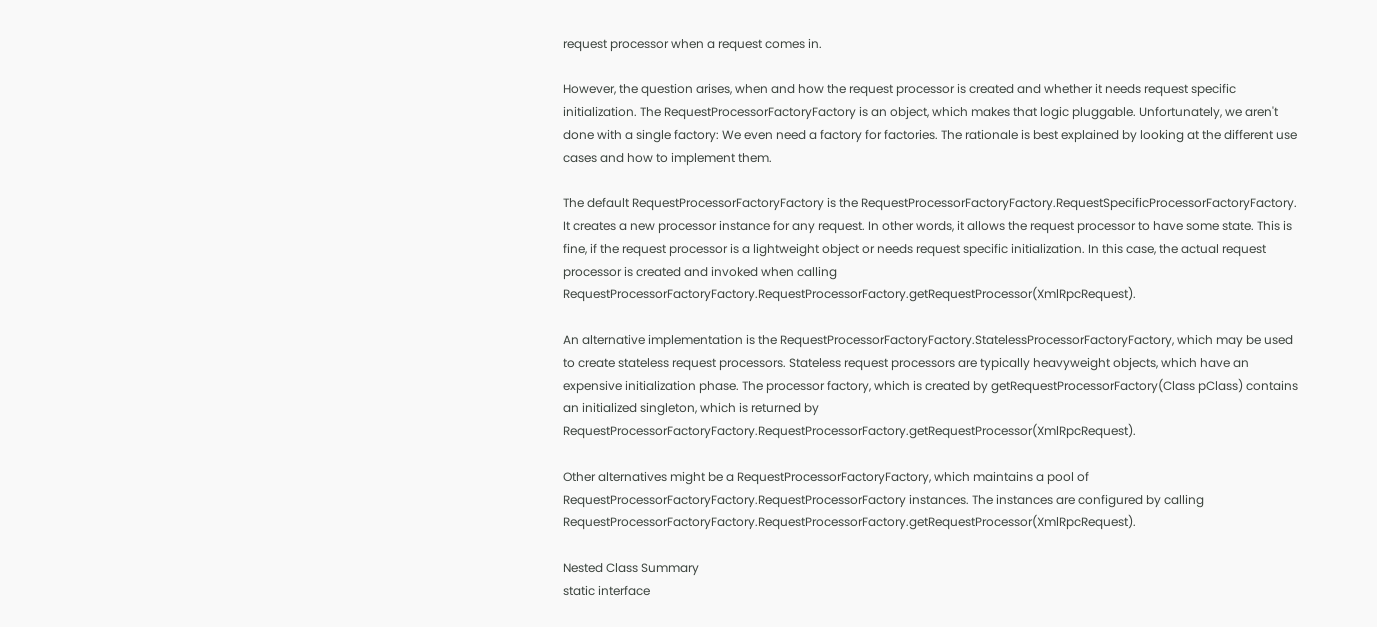request processor when a request comes in.

However, the question arises, when and how the request processor is created and whether it needs request specific initialization. The RequestProcessorFactoryFactory is an object, which makes that logic pluggable. Unfortunately, we aren't done with a single factory: We even need a factory for factories. The rationale is best explained by looking at the different use cases and how to implement them.

The default RequestProcessorFactoryFactory is the RequestProcessorFactoryFactory.RequestSpecificProcessorFactoryFactory. It creates a new processor instance for any request. In other words, it allows the request processor to have some state. This is fine, if the request processor is a lightweight object or needs request specific initialization. In this case, the actual request processor is created and invoked when calling RequestProcessorFactoryFactory.RequestProcessorFactory.getRequestProcessor(XmlRpcRequest).

An alternative implementation is the RequestProcessorFactoryFactory.StatelessProcessorFactoryFactory, which may be used to create stateless request processors. Stateless request processors are typically heavyweight objects, which have an expensive initialization phase. The processor factory, which is created by getRequestProcessorFactory(Class pClass) contains an initialized singleton, which is returned by RequestProcessorFactoryFactory.RequestProcessorFactory.getRequestProcessor(XmlRpcRequest).

Other alternatives might be a RequestProcessorFactoryFactory, which maintains a pool of RequestProcessorFactoryFactory.RequestProcessorFactory instances. The instances are configured by calling RequestProcessorFactoryFactory.RequestProcessorFactory.getRequestProcessor(XmlRpcRequest).

Nested Class Summary
static interface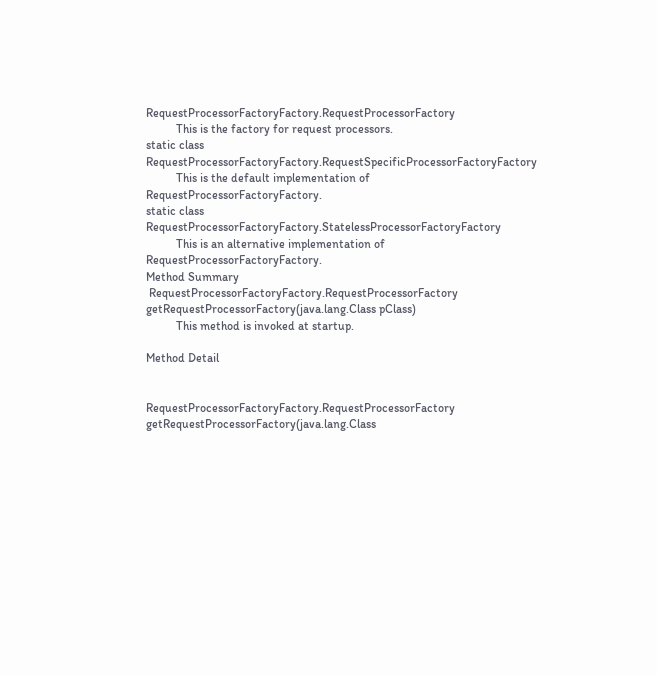RequestProcessorFactoryFactory.RequestProcessorFactory
          This is the factory for request processors.
static class RequestProcessorFactoryFactory.RequestSpecificProcessorFactoryFactory
          This is the default implementation of RequestProcessorFactoryFactory.
static class RequestProcessorFactoryFactory.StatelessProcessorFactoryFactory
          This is an alternative implementation of RequestProcessorFactoryFactory.
Method Summary
 RequestProcessorFactoryFactory.RequestProcessorFactory getRequestProcessorFactory(java.lang.Class pClass)
          This method is invoked at startup.

Method Detail


RequestProcessorFactoryFactory.RequestProcessorFactory getRequestProcessorFactory(java.lang.Class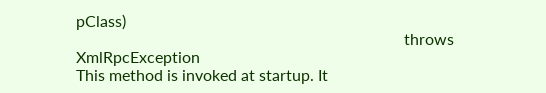pClass)
                                                                                  throws XmlRpcException
This method is invoked at startup. It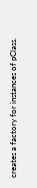creates a factory for instances of pClass.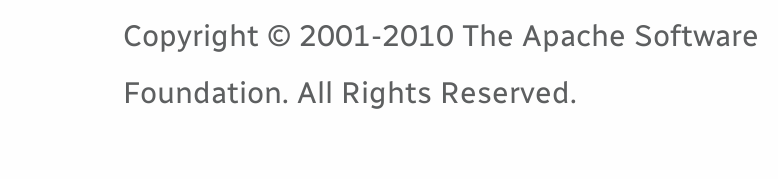Copyright © 2001-2010 The Apache Software Foundation. All Rights Reserved.